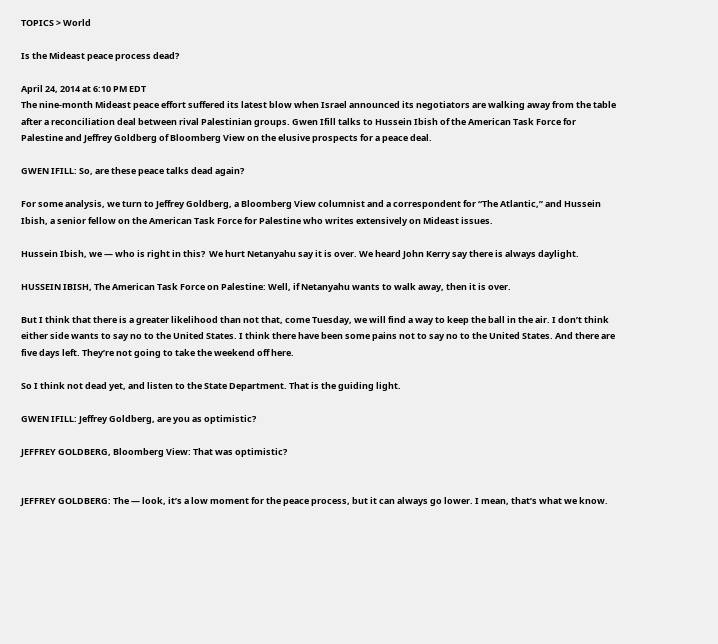TOPICS > World

Is the Mideast peace process dead?

April 24, 2014 at 6:10 PM EDT
The nine-month Mideast peace effort suffered its latest blow when Israel announced its negotiators are walking away from the table after a reconciliation deal between rival Palestinian groups. Gwen Ifill talks to Hussein Ibish of the American Task Force for Palestine and Jeffrey Goldberg of Bloomberg View on the elusive prospects for a peace deal.

GWEN IFILL: So, are these peace talks dead again?

For some analysis, we turn to Jeffrey Goldberg, a Bloomberg View columnist and a correspondent for “The Atlantic,” and Hussein Ibish, a senior fellow on the American Task Force for Palestine who writes extensively on Mideast issues.

Hussein Ibish, we — who is right in this?  We hurt Netanyahu say it is over. We heard John Kerry say there is always daylight.

HUSSEIN IBISH, The American Task Force on Palestine: Well, if Netanyahu wants to walk away, then it is over.

But I think that there is a greater likelihood than not that, come Tuesday, we will find a way to keep the ball in the air. I don’t think either side wants to say no to the United States. I think there have been some pains not to say no to the United States. And there are five days left. They’re not going to take the weekend off here.

So I think not dead yet, and listen to the State Department. That is the guiding light.

GWEN IFILL: Jeffrey Goldberg, are you as optimistic?

JEFFREY GOLDBERG, Bloomberg View: That was optimistic?


JEFFREY GOLDBERG: The — look, it’s a low moment for the peace process, but it can always go lower. I mean, that’s what we know.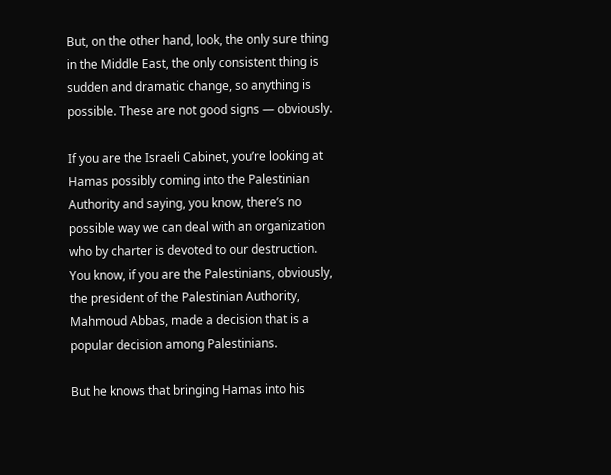But, on the other hand, look, the only sure thing in the Middle East, the only consistent thing is sudden and dramatic change, so anything is possible. These are not good signs — obviously.

If you are the Israeli Cabinet, you’re looking at Hamas possibly coming into the Palestinian Authority and saying, you know, there’s no possible way we can deal with an organization who by charter is devoted to our destruction. You know, if you are the Palestinians, obviously, the president of the Palestinian Authority, Mahmoud Abbas, made a decision that is a popular decision among Palestinians.

But he knows that bringing Hamas into his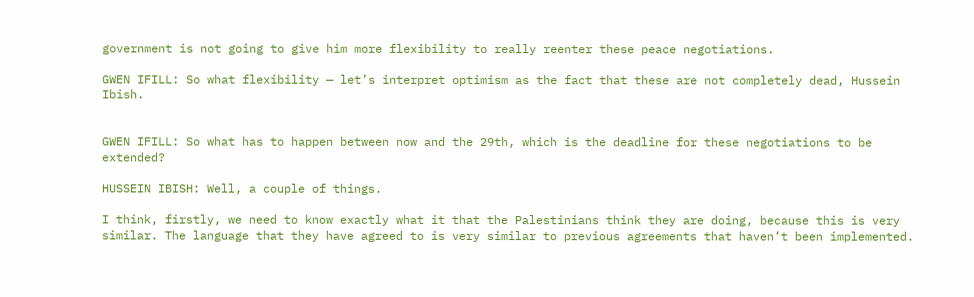government is not going to give him more flexibility to really reenter these peace negotiations.

GWEN IFILL: So what flexibility — let’s interpret optimism as the fact that these are not completely dead, Hussein Ibish.


GWEN IFILL: So what has to happen between now and the 29th, which is the deadline for these negotiations to be extended?

HUSSEIN IBISH: Well, a couple of things.

I think, firstly, we need to know exactly what it that the Palestinians think they are doing, because this is very similar. The language that they have agreed to is very similar to previous agreements that haven’t been implemented.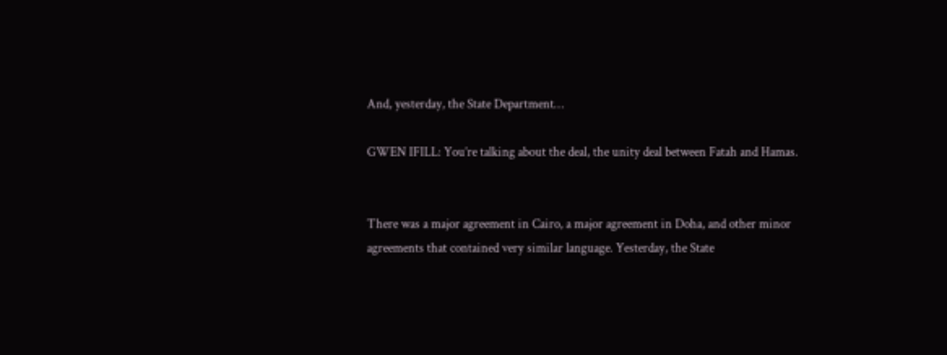And, yesterday, the State Department…

GWEN IFILL: You’re talking about the deal, the unity deal between Fatah and Hamas.


There was a major agreement in Cairo, a major agreement in Doha, and other minor agreements that contained very similar language. Yesterday, the State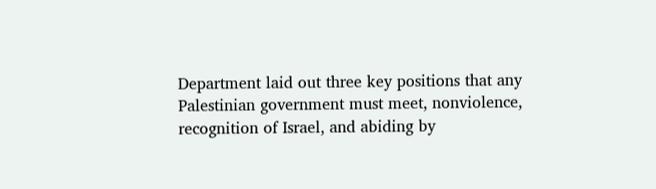Department laid out three key positions that any Palestinian government must meet, nonviolence, recognition of Israel, and abiding by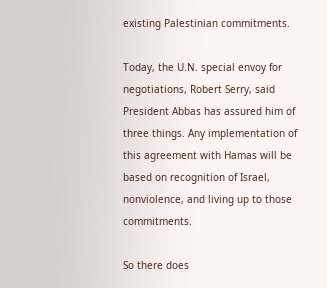existing Palestinian commitments.

Today, the U.N. special envoy for negotiations, Robert Serry, said President Abbas has assured him of three things. Any implementation of this agreement with Hamas will be based on recognition of Israel, nonviolence, and living up to those commitments.

So there does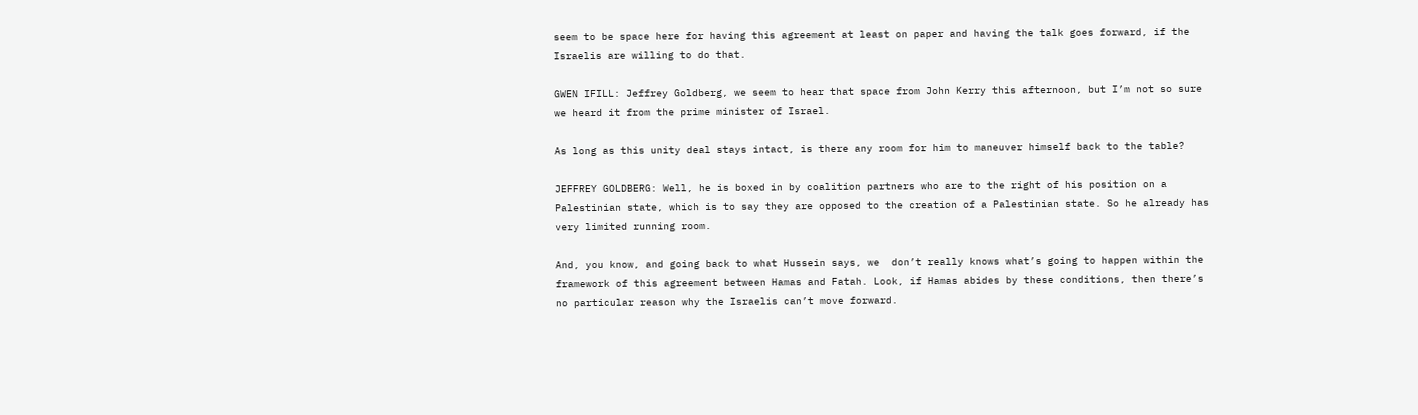seem to be space here for having this agreement at least on paper and having the talk goes forward, if the Israelis are willing to do that.

GWEN IFILL: Jeffrey Goldberg, we seem to hear that space from John Kerry this afternoon, but I’m not so sure we heard it from the prime minister of Israel.

As long as this unity deal stays intact, is there any room for him to maneuver himself back to the table?

JEFFREY GOLDBERG: Well, he is boxed in by coalition partners who are to the right of his position on a Palestinian state, which is to say they are opposed to the creation of a Palestinian state. So he already has very limited running room.

And, you know, and going back to what Hussein says, we  don’t really knows what’s going to happen within the framework of this agreement between Hamas and Fatah. Look, if Hamas abides by these conditions, then there’s no particular reason why the Israelis can’t move forward.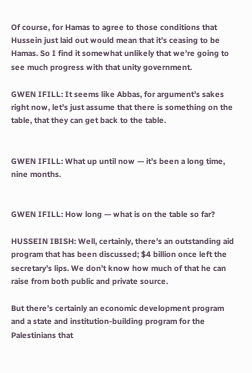Of course, for Hamas to agree to those conditions that Hussein just laid out would mean that it’s ceasing to be Hamas. So I find it somewhat unlikely that we’re going to see much progress with that unity government.

GWEN IFILL: It seems like Abbas, for argument’s sakes right now, let’s just assume that there is something on the table, that they can get back to the table.


GWEN IFILL: What up until now — it’s been a long time, nine months.


GWEN IFILL: How long — what is on the table so far?

HUSSEIN IBISH: Well, certainly, there’s an outstanding aid program that has been discussed; $4 billion once left the secretary’s lips. We don’t know how much of that he can raise from both public and private source.

But there’s certainly an economic development program and a state and institution-building program for the Palestinians that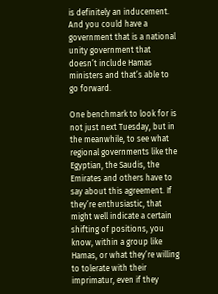is definitely an inducement. And you could have a government that is a national unity government that doesn’t include Hamas ministers and that’s able to go forward.

One benchmark to look for is not just next Tuesday, but in the meanwhile, to see what regional governments like the Egyptian, the Saudis, the Emirates and others have to say about this agreement. If they’re enthusiastic, that might well indicate a certain shifting of positions, you know, within a group like Hamas, or what they’re willing to tolerate with their imprimatur, even if they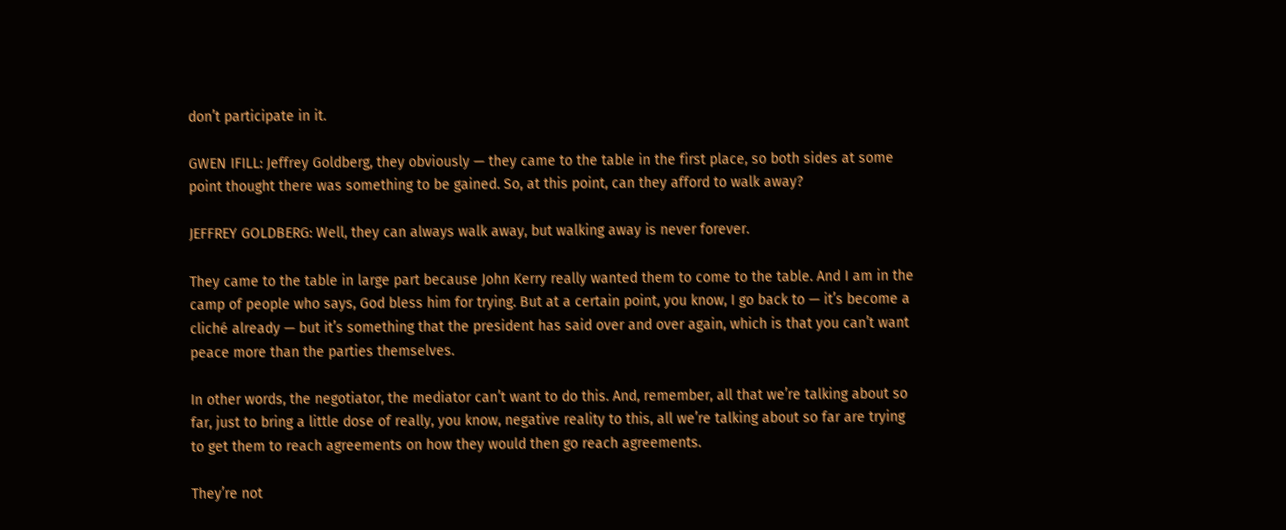don’t participate in it.

GWEN IFILL: Jeffrey Goldberg, they obviously — they came to the table in the first place, so both sides at some point thought there was something to be gained. So, at this point, can they afford to walk away?

JEFFREY GOLDBERG: Well, they can always walk away, but walking away is never forever.

They came to the table in large part because John Kerry really wanted them to come to the table. And I am in the camp of people who says, God bless him for trying. But at a certain point, you know, I go back to — it’s become a cliché already — but it’s something that the president has said over and over again, which is that you can’t want peace more than the parties themselves.

In other words, the negotiator, the mediator can’t want to do this. And, remember, all that we’re talking about so far, just to bring a little dose of really, you know, negative reality to this, all we’re talking about so far are trying to get them to reach agreements on how they would then go reach agreements.

They’re not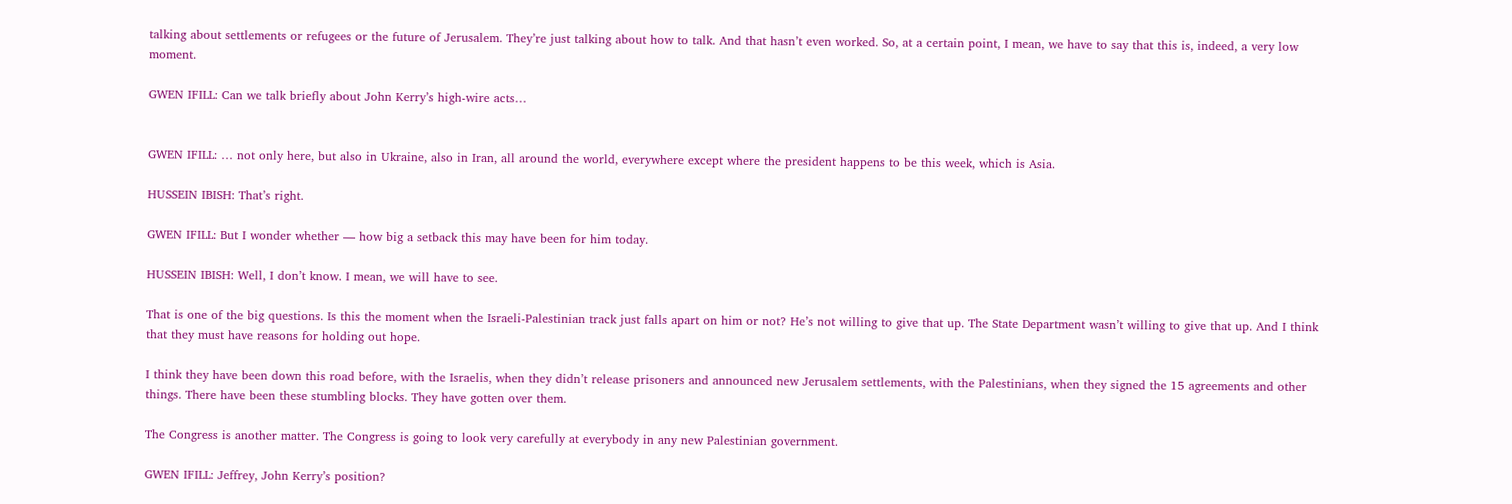talking about settlements or refugees or the future of Jerusalem. They’re just talking about how to talk. And that hasn’t even worked. So, at a certain point, I mean, we have to say that this is, indeed, a very low moment.

GWEN IFILL: Can we talk briefly about John Kerry’s high-wire acts…


GWEN IFILL: … not only here, but also in Ukraine, also in Iran, all around the world, everywhere except where the president happens to be this week, which is Asia.

HUSSEIN IBISH: That’s right.

GWEN IFILL: But I wonder whether — how big a setback this may have been for him today.

HUSSEIN IBISH: Well, I don’t know. I mean, we will have to see.

That is one of the big questions. Is this the moment when the Israeli-Palestinian track just falls apart on him or not? He’s not willing to give that up. The State Department wasn’t willing to give that up. And I think that they must have reasons for holding out hope.

I think they have been down this road before, with the Israelis, when they didn’t release prisoners and announced new Jerusalem settlements, with the Palestinians, when they signed the 15 agreements and other things. There have been these stumbling blocks. They have gotten over them.

The Congress is another matter. The Congress is going to look very carefully at everybody in any new Palestinian government.

GWEN IFILL: Jeffrey, John Kerry’s position?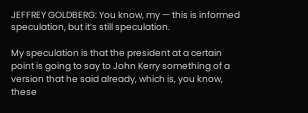JEFFREY GOLDBERG: You know, my — this is informed speculation, but it’s still speculation.

My speculation is that the president at a certain point is going to say to John Kerry something of a version that he said already, which is, you know, these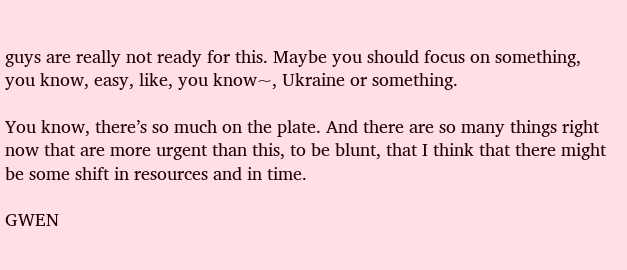guys are really not ready for this. Maybe you should focus on something, you know, easy, like, you know~, Ukraine or something.

You know, there’s so much on the plate. And there are so many things right now that are more urgent than this, to be blunt, that I think that there might be some shift in resources and in time.

GWEN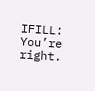IFILL: You’re right.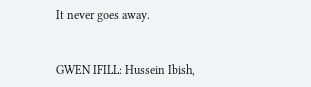It never goes away.


GWEN IFILL: Hussein Ibish,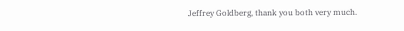Jeffrey Goldberg, thank you both very much.